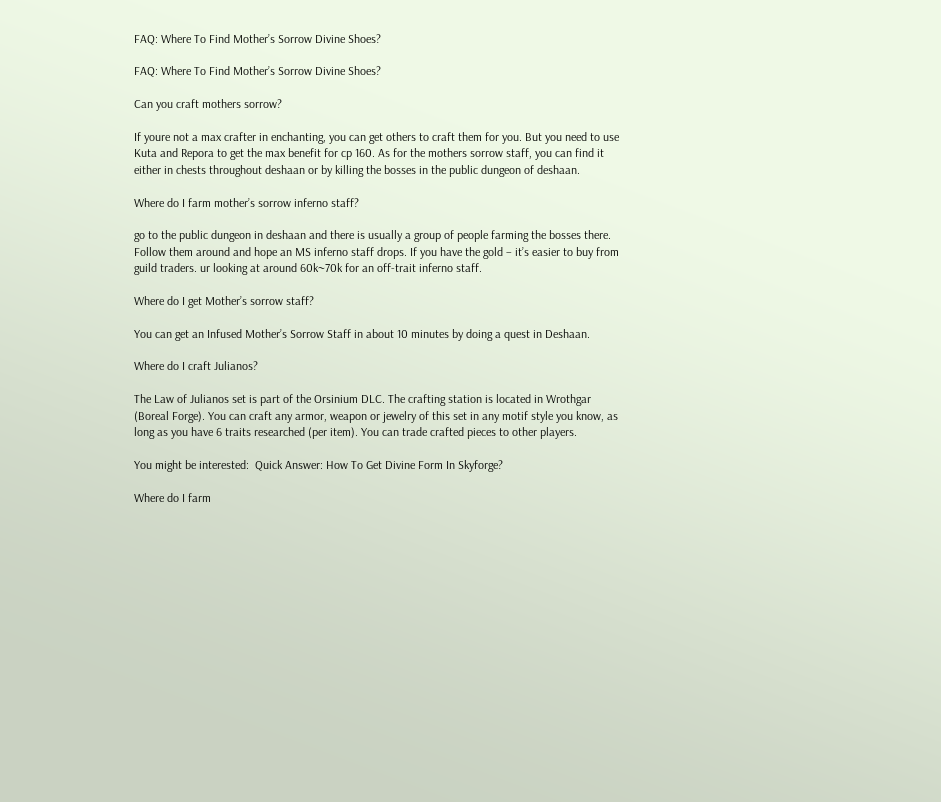FAQ: Where To Find Mother’s Sorrow Divine Shoes?

FAQ: Where To Find Mother’s Sorrow Divine Shoes?

Can you craft mothers sorrow?

If youre not a max crafter in enchanting, you can get others to craft them for you. But you need to use Kuta and Repora to get the max benefit for cp 160. As for the mothers sorrow staff, you can find it either in chests throughout deshaan or by killing the bosses in the public dungeon of deshaan.

Where do I farm mother’s sorrow inferno staff?

go to the public dungeon in deshaan and there is usually a group of people farming the bosses there. Follow them around and hope an MS inferno staff drops. If you have the gold – it’s easier to buy from guild traders. ur looking at around 60k~70k for an off-trait inferno staff.

Where do I get Mother’s sorrow staff?

You can get an Infused Mother’s Sorrow Staff in about 10 minutes by doing a quest in Deshaan.

Where do I craft Julianos?

The Law of Julianos set is part of the Orsinium DLC. The crafting station is located in Wrothgar (Boreal Forge). You can craft any armor, weapon or jewelry of this set in any motif style you know, as long as you have 6 traits researched (per item). You can trade crafted pieces to other players.

You might be interested:  Quick Answer: How To Get Divine Form In Skyforge?

Where do I farm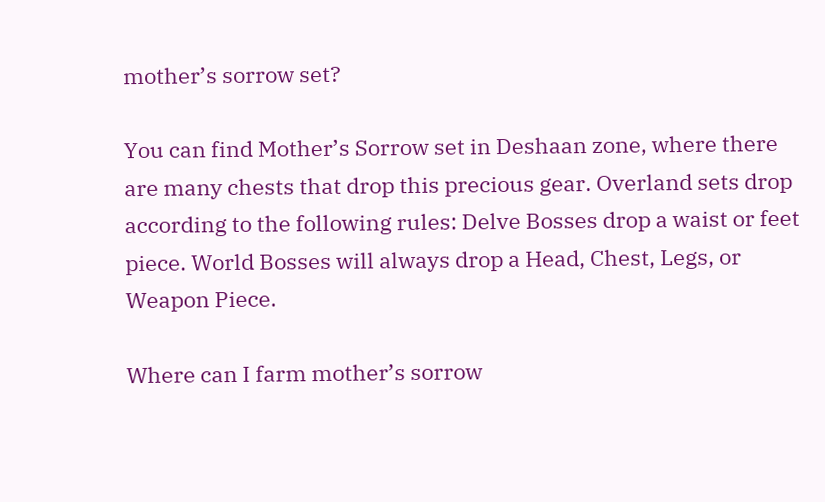mother’s sorrow set?

You can find Mother’s Sorrow set in Deshaan zone, where there are many chests that drop this precious gear. Overland sets drop according to the following rules: Delve Bosses drop a waist or feet piece. World Bosses will always drop a Head, Chest, Legs, or Weapon Piece.

Where can I farm mother’s sorrow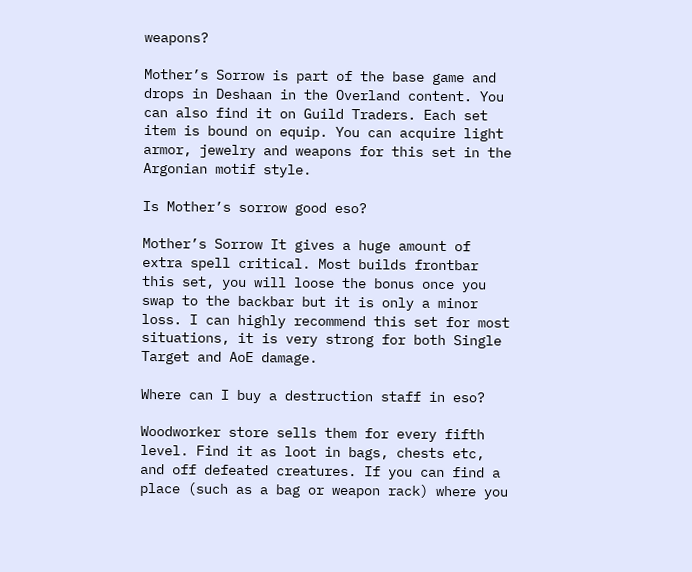weapons?

Mother’s Sorrow is part of the base game and drops in Deshaan in the Overland content. You can also find it on Guild Traders. Each set item is bound on equip. You can acquire light armor, jewelry and weapons for this set in the Argonian motif style.

Is Mother’s sorrow good eso?

Mother’s Sorrow It gives a huge amount of extra spell critical. Most builds frontbar this set, you will loose the bonus once you swap to the backbar but it is only a minor loss. I can highly recommend this set for most situations, it is very strong for both Single Target and AoE damage.

Where can I buy a destruction staff in eso?

Woodworker store sells them for every fifth level. Find it as loot in bags, chests etc, and off defeated creatures. If you can find a place (such as a bag or weapon rack) where you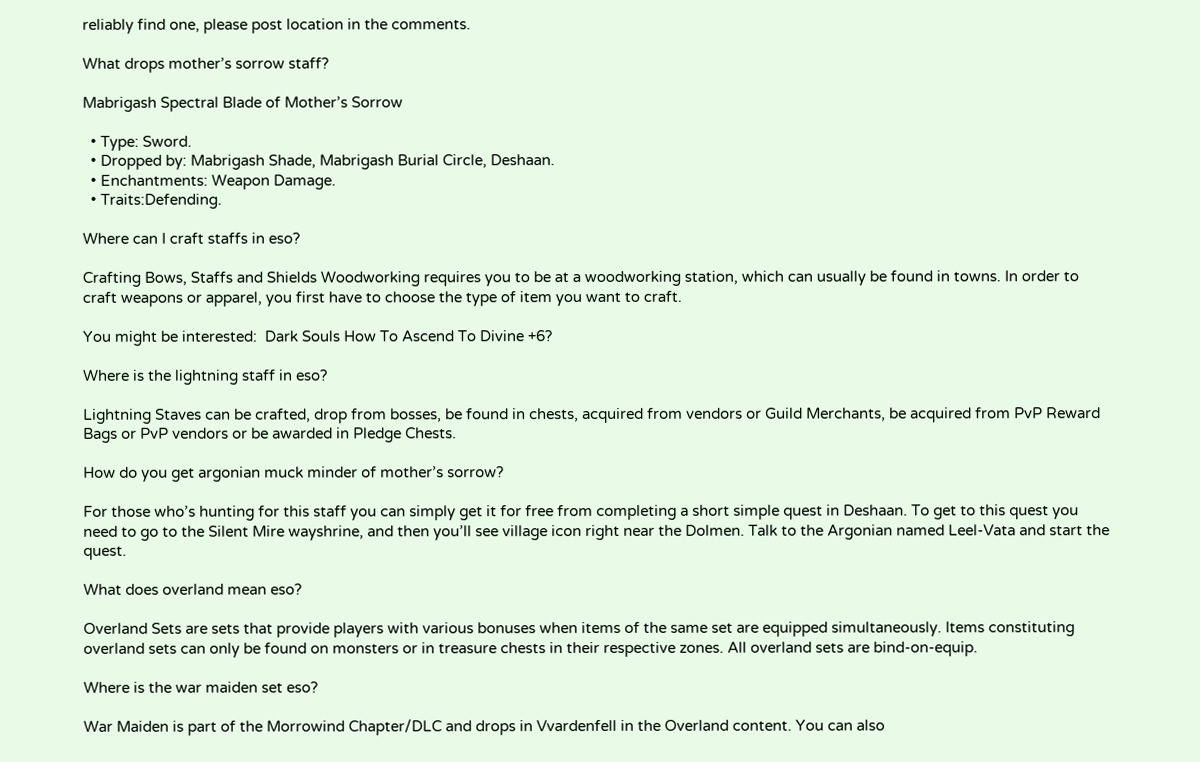reliably find one, please post location in the comments.

What drops mother’s sorrow staff?

Mabrigash Spectral Blade of Mother’s Sorrow

  • Type: Sword.
  • Dropped by: Mabrigash Shade, Mabrigash Burial Circle, Deshaan.
  • Enchantments: Weapon Damage.
  • Traits:Defending.

Where can I craft staffs in eso?

Crafting Bows, Staffs and Shields Woodworking requires you to be at a woodworking station, which can usually be found in towns. In order to craft weapons or apparel, you first have to choose the type of item you want to craft.

You might be interested:  Dark Souls How To Ascend To Divine +6?

Where is the lightning staff in eso?

Lightning Staves can be crafted, drop from bosses, be found in chests, acquired from vendors or Guild Merchants, be acquired from PvP Reward Bags or PvP vendors or be awarded in Pledge Chests.

How do you get argonian muck minder of mother’s sorrow?

For those who’s hunting for this staff you can simply get it for free from completing a short simple quest in Deshaan. To get to this quest you need to go to the Silent Mire wayshrine, and then you’ll see village icon right near the Dolmen. Talk to the Argonian named Leel-Vata and start the quest.

What does overland mean eso?

Overland Sets are sets that provide players with various bonuses when items of the same set are equipped simultaneously. Items constituting overland sets can only be found on monsters or in treasure chests in their respective zones. All overland sets are bind-on-equip.

Where is the war maiden set eso?

War Maiden is part of the Morrowind Chapter/DLC and drops in Vvardenfell in the Overland content. You can also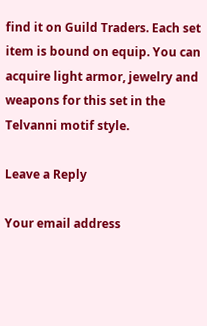find it on Guild Traders. Each set item is bound on equip. You can acquire light armor, jewelry and weapons for this set in the Telvanni motif style.

Leave a Reply

Your email address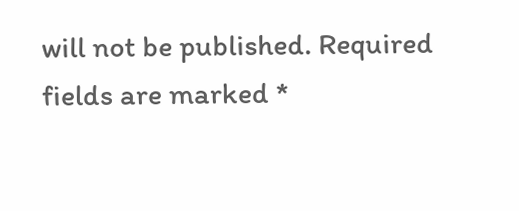will not be published. Required fields are marked *